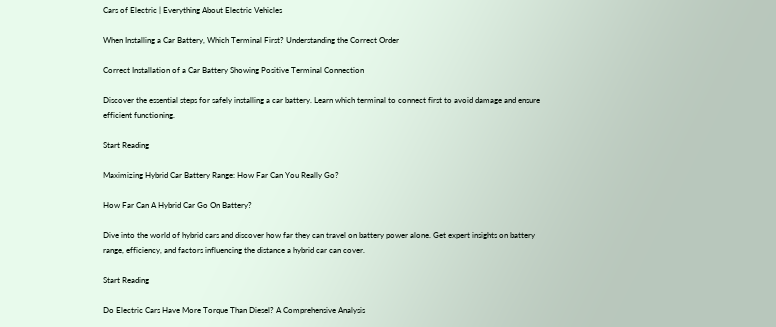Cars of Electric | Everything About Electric Vehicles

When Installing a Car Battery, Which Terminal First? Understanding the Correct Order

Correct Installation of a Car Battery Showing Positive Terminal Connection

Discover the essential steps for safely installing a car battery. Learn which terminal to connect first to avoid damage and ensure efficient functioning.

Start Reading

Maximizing Hybrid Car Battery Range: How Far Can You Really Go?

How Far Can A Hybrid Car Go On Battery?

Dive into the world of hybrid cars and discover how far they can travel on battery power alone. Get expert insights on battery range, efficiency, and factors influencing the distance a hybrid car can cover.

Start Reading

Do Electric Cars Have More Torque Than Diesel? A Comprehensive Analysis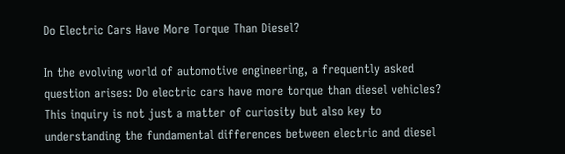Do Electric Cars Have More Torque Than Diesel?

In the evolving world of automotive engineering, a frequently asked question arises: Do electric cars have more torque than diesel vehicles? This inquiry is not just a matter of curiosity but also key to understanding the fundamental differences between electric and diesel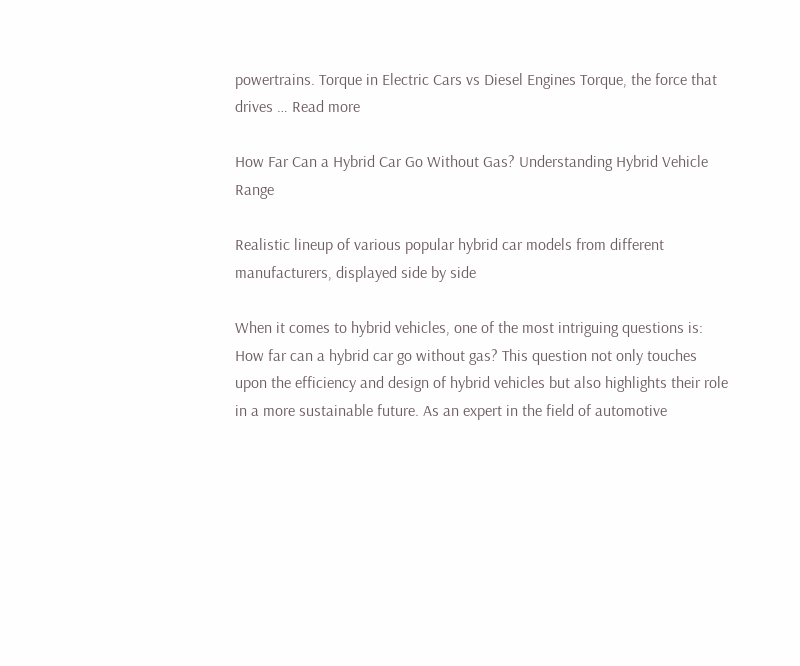powertrains. Torque in Electric Cars vs Diesel Engines Torque, the force that drives … Read more

How Far Can a Hybrid Car Go Without Gas? Understanding Hybrid Vehicle Range

Realistic lineup of various popular hybrid car models from different manufacturers, displayed side by side

When it comes to hybrid vehicles, one of the most intriguing questions is: How far can a hybrid car go without gas? This question not only touches upon the efficiency and design of hybrid vehicles but also highlights their role in a more sustainable future. As an expert in the field of automotive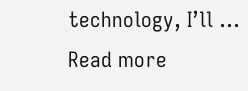technology, I’ll … Read more